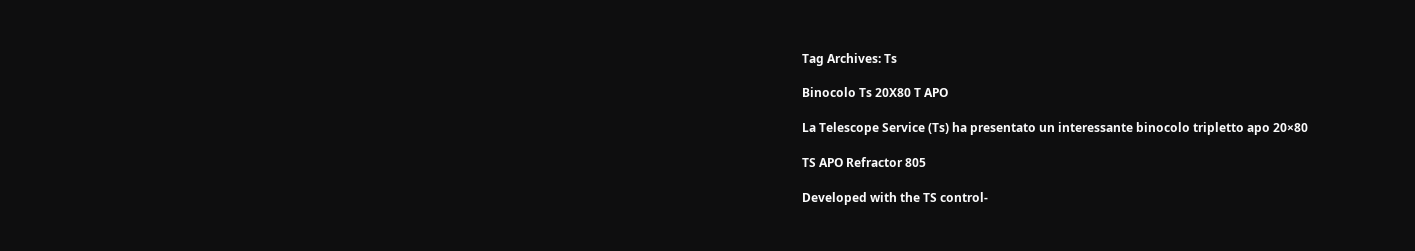Tag Archives: Ts

Binocolo Ts 20X80 T APO

La Telescope Service (Ts) ha presentato un interessante binocolo tripletto apo 20×80

TS APO Refractor 805

Developed with the TS control-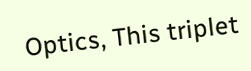Optics, This triplet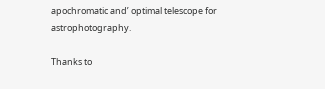apochromatic and’ optimal telescope for astrophotography.

Thanks to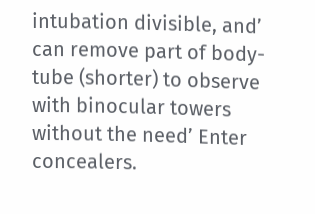intubation divisible, and’ can remove part of body-tube (shorter) to observe with binocular towers without the need’ Enter concealers.